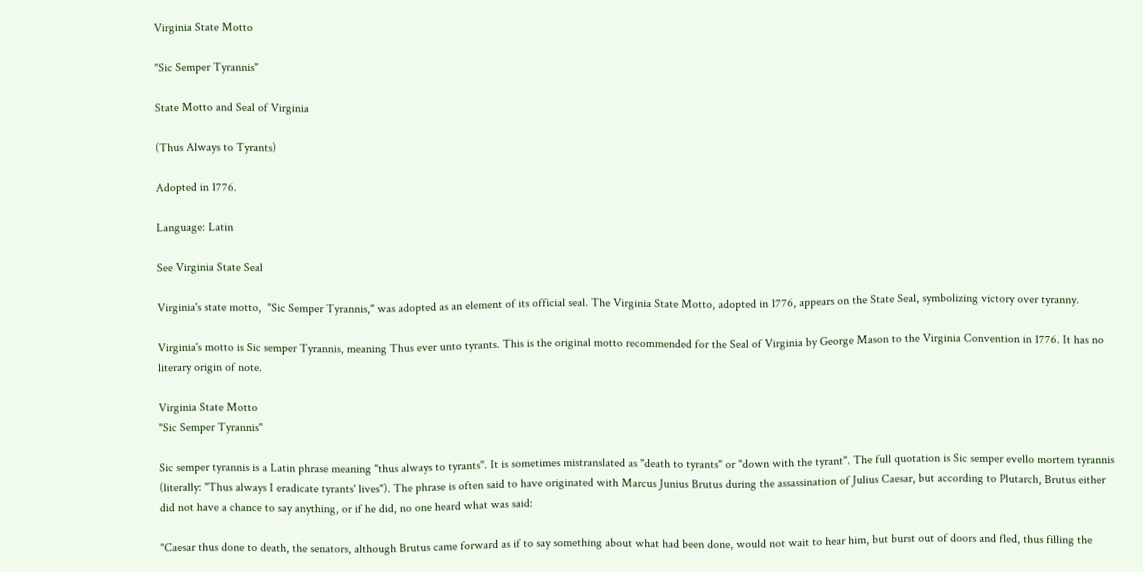Virginia State Motto

"Sic Semper Tyrannis"

State Motto and Seal of Virginia

(Thus Always to Tyrants)

Adopted in 1776.

Language: Latin

See Virginia State Seal

Virginia's state motto,  "Sic Semper Tyrannis," was adopted as an element of its official seal. The Virginia State Motto, adopted in 1776, appears on the State Seal, symbolizing victory over tyranny.

Virginia's motto is Sic semper Tyrannis, meaning Thus ever unto tyrants. This is the original motto recommended for the Seal of Virginia by George Mason to the Virginia Convention in 1776. It has no literary origin of note.

Virginia State Motto
"Sic Semper Tyrannis"

Sic semper tyrannis is a Latin phrase meaning "thus always to tyrants". It is sometimes mistranslated as "death to tyrants" or "down with the tyrant". The full quotation is Sic semper evello mortem tyrannis (literally: "Thus always I eradicate tyrants' lives"). The phrase is often said to have originated with Marcus Junius Brutus during the assassination of Julius Caesar, but according to Plutarch, Brutus either did not have a chance to say anything, or if he did, no one heard what was said:

"Caesar thus done to death, the senators, although Brutus came forward as if to say something about what had been done, would not wait to hear him, but burst out of doors and fled, thus filling the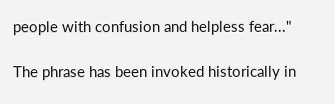people with confusion and helpless fear..."

The phrase has been invoked historically in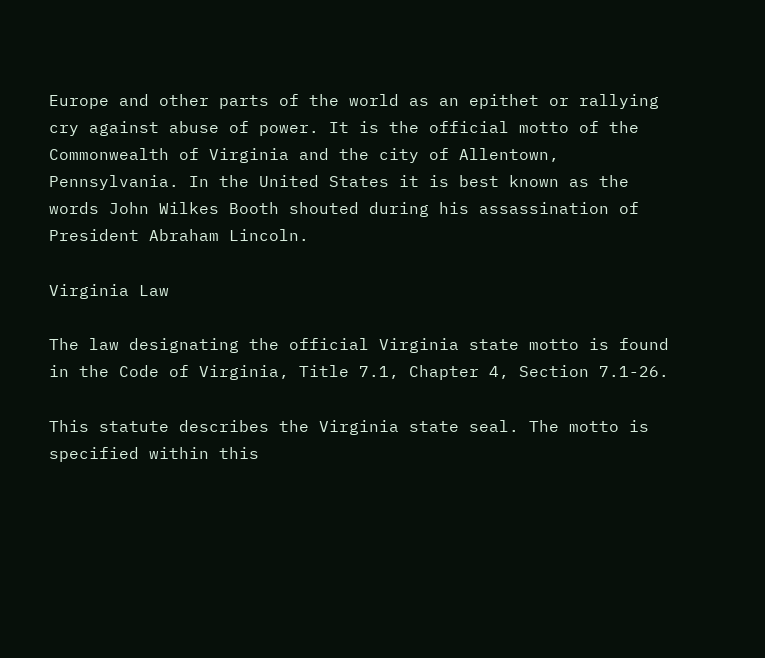Europe and other parts of the world as an epithet or rallying cry against abuse of power. It is the official motto of the Commonwealth of Virginia and the city of Allentown, Pennsylvania. In the United States it is best known as the words John Wilkes Booth shouted during his assassination of President Abraham Lincoln.

Virginia Law

The law designating the official Virginia state motto is found in the Code of Virginia, Title 7.1, Chapter 4, Section 7.1-26.

This statute describes the Virginia state seal. The motto is specified within this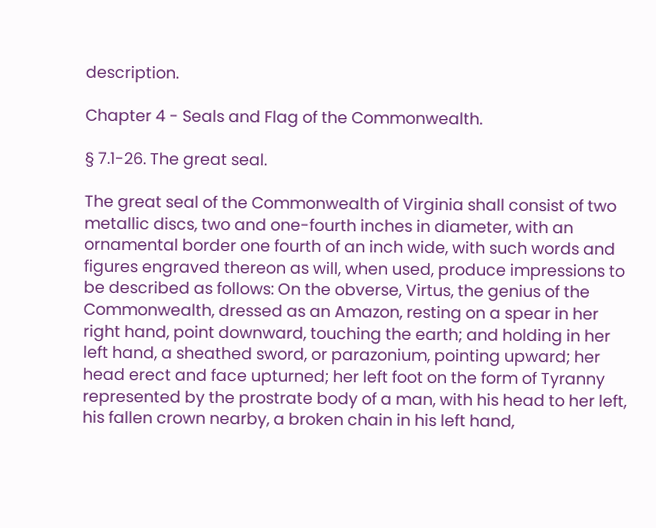description.

Chapter 4 - Seals and Flag of the Commonwealth.

§ 7.1-26. The great seal.

The great seal of the Commonwealth of Virginia shall consist of two metallic discs, two and one-fourth inches in diameter, with an ornamental border one fourth of an inch wide, with such words and figures engraved thereon as will, when used, produce impressions to be described as follows: On the obverse, Virtus, the genius of the Commonwealth, dressed as an Amazon, resting on a spear in her right hand, point downward, touching the earth; and holding in her left hand, a sheathed sword, or parazonium, pointing upward; her head erect and face upturned; her left foot on the form of Tyranny represented by the prostrate body of a man, with his head to her left, his fallen crown nearby, a broken chain in his left hand,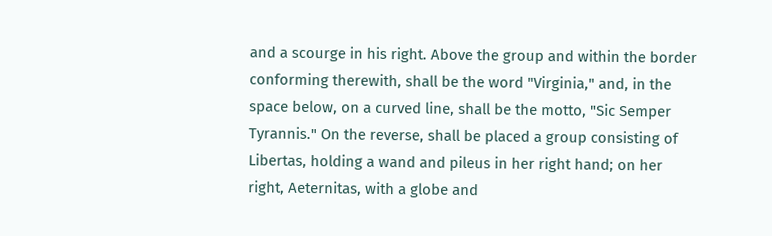and a scourge in his right. Above the group and within the border conforming therewith, shall be the word "Virginia," and, in the space below, on a curved line, shall be the motto, "Sic Semper Tyrannis." On the reverse, shall be placed a group consisting of Libertas, holding a wand and pileus in her right hand; on her right, Aeternitas, with a globe and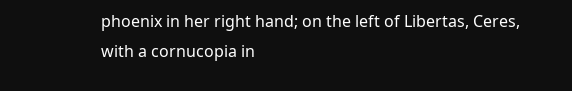phoenix in her right hand; on the left of Libertas, Ceres, with a cornucopia in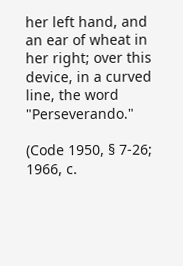her left hand, and an ear of wheat in her right; over this device, in a curved line, the word "Perseverando."

(Code 1950, § 7-26; 1966, c.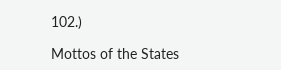102.)

Mottos of the States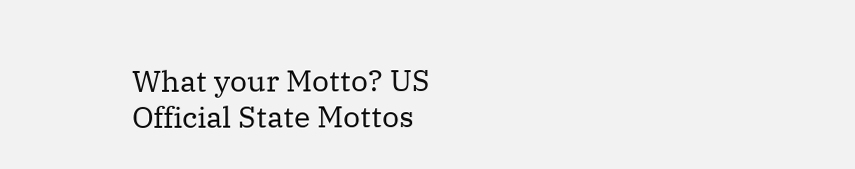What your Motto? US Official State Mottos